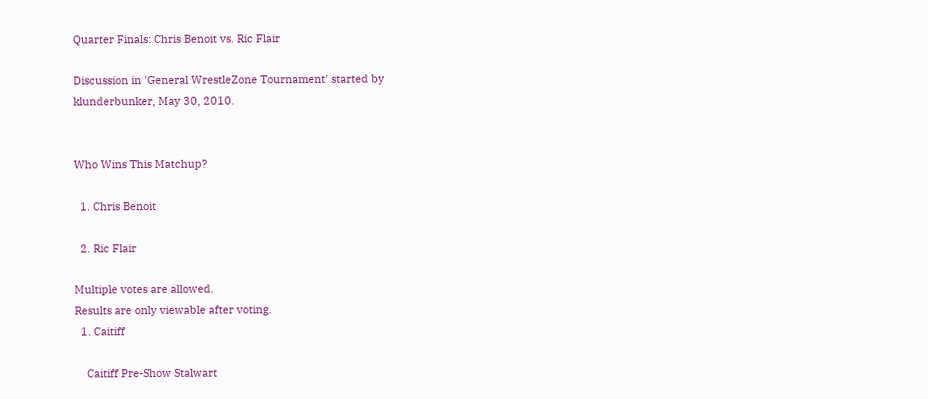Quarter Finals: Chris Benoit vs. Ric Flair

Discussion in 'General WrestleZone Tournament' started by klunderbunker, May 30, 2010.


Who Wins This Matchup?

  1. Chris Benoit

  2. Ric Flair

Multiple votes are allowed.
Results are only viewable after voting.
  1. Caitiff

    Caitiff Pre-Show Stalwart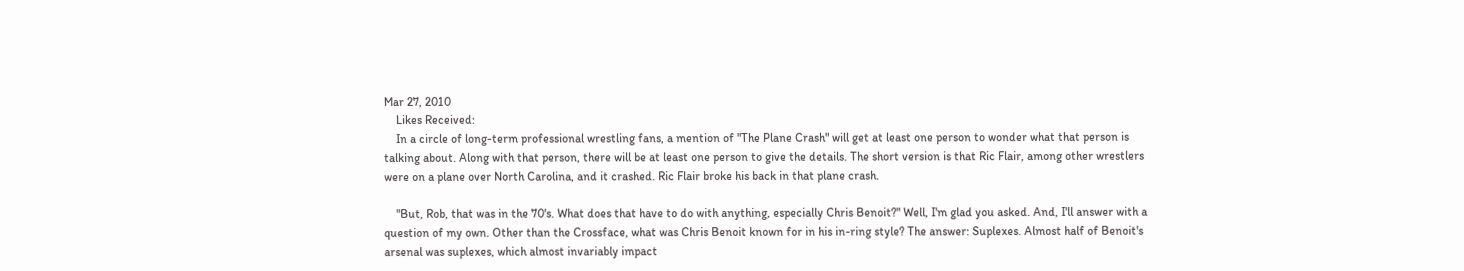Mar 27, 2010
    Likes Received:
    In a circle of long-term professional wrestling fans, a mention of "The Plane Crash" will get at least one person to wonder what that person is talking about. Along with that person, there will be at least one person to give the details. The short version is that Ric Flair, among other wrestlers were on a plane over North Carolina, and it crashed. Ric Flair broke his back in that plane crash.

    "But, Rob, that was in the 70's. What does that have to do with anything, especially Chris Benoit?" Well, I'm glad you asked. And, I'll answer with a question of my own. Other than the Crossface, what was Chris Benoit known for in his in-ring style? The answer: Suplexes. Almost half of Benoit's arsenal was suplexes, which almost invariably impact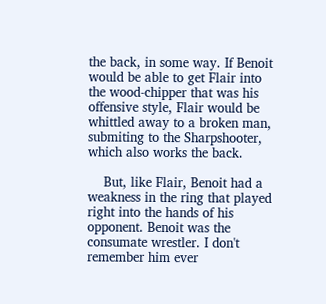the back, in some way. If Benoit would be able to get Flair into the wood-chipper that was his offensive style, Flair would be whittled away to a broken man, submiting to the Sharpshooter, which also works the back.

    But, like Flair, Benoit had a weakness in the ring that played right into the hands of his opponent. Benoit was the consumate wrestler. I don't remember him ever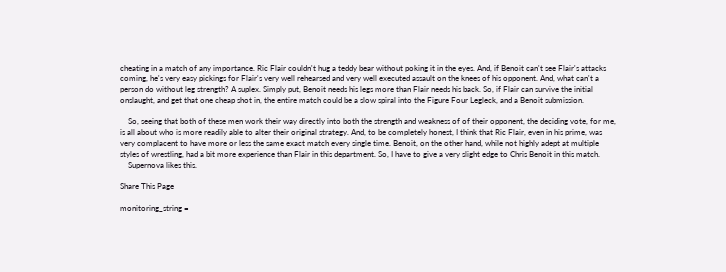cheating in a match of any importance. Ric Flair couldn't hug a teddy bear without poking it in the eyes. And, if Benoit can't see Flair's attacks coming, he's very easy pickings for Flair's very well rehearsed and very well executed assault on the knees of his opponent. And, what can't a person do without leg strength? A suplex. Simply put, Benoit needs his legs more than Flair needs his back. So, if Flair can survive the initial onslaught, and get that one cheap shot in, the entire match could be a slow spiral into the Figure Four Legleck, and a Benoit submission.

    So, seeing that both of these men work their way directly into both the strength and weakness of of their opponent, the deciding vote, for me, is all about who is more readily able to alter their original strategy. And, to be completely honest, I think that Ric Flair, even in his prime, was very complacent to have more or less the same exact match every single time. Benoit, on the other hand, while not highly adept at multiple styles of wrestling, had a bit more experience than Flair in this department. So, I have to give a very slight edge to Chris Benoit in this match.
    Supernova likes this.

Share This Page

monitoring_string =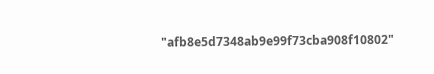"afb8e5d7348ab9e99f73cba908f10802"